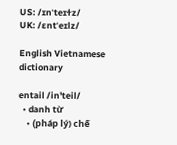US: /ɪnˈteɪɫz/
UK: /ɛntˈeɪlz/

English Vietnamese dictionary

entail /in'teil/
  • danh từ
    • (pháp lý) chế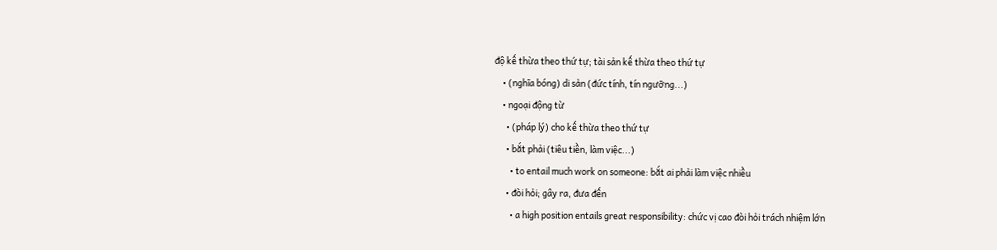độ kế thừa theo thứ tự; tài sản kế thừa theo thứ tự
    • (nghĩa bóng) di sản (đức tính, tín ngưỡng...)
    • ngoại động từ
      • (pháp lý) cho kế thừa theo thứ tự
      • bắt phải (tiêu tiền, làm việc...)
        • to entail much work on someone: bắt ai phải làm việc nhiều
      • đòi hỏi; gây ra, đưa đến
        • a high position entails great responsibility: chức vị cao đòi hỏi trách nhiệm lớn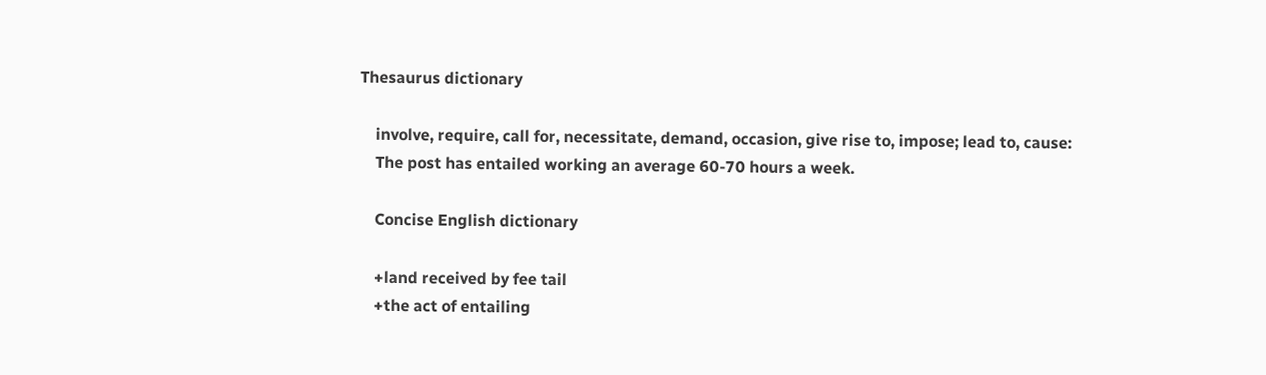Thesaurus dictionary

    involve, require, call for, necessitate, demand, occasion, give rise to, impose; lead to, cause:
    The post has entailed working an average 60-70 hours a week.

    Concise English dictionary

    +land received by fee tail
    +the act of entailing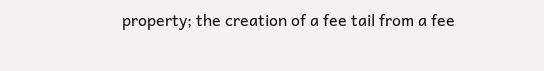property; the creation of a fee tail from a fee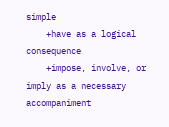simple
    +have as a logical consequence
    +impose, involve, or imply as a necessary accompaniment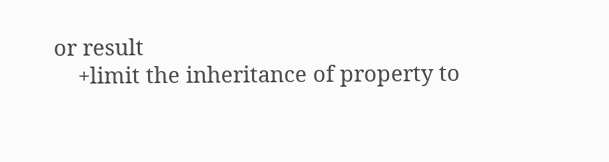or result
    +limit the inheritance of property to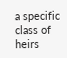a specific class of heirs